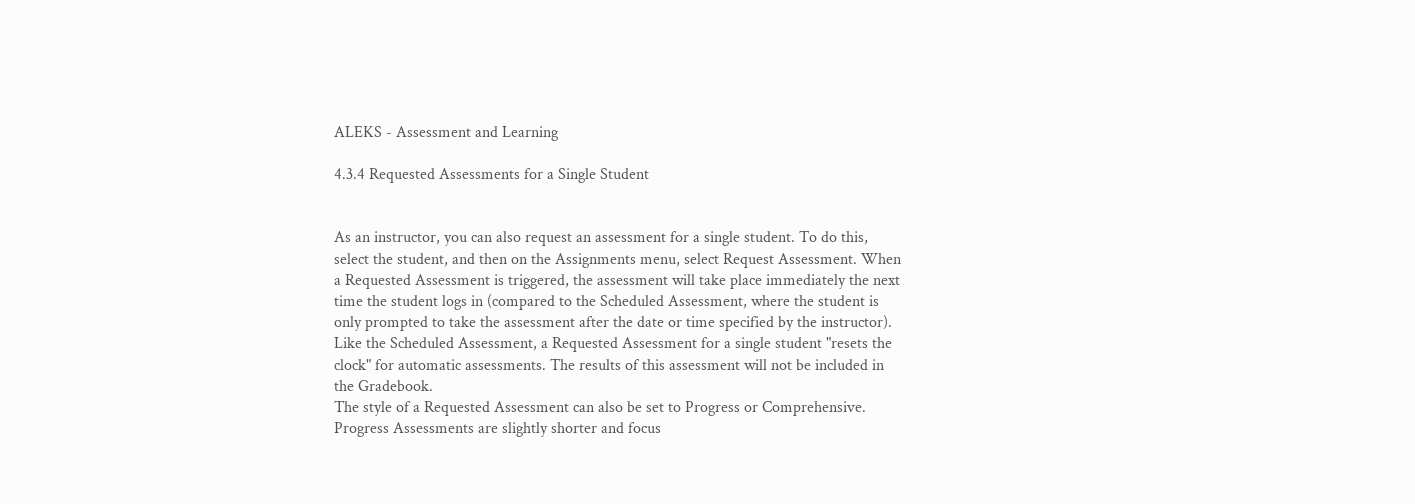ALEKS - Assessment and Learning

4.3.4 Requested Assessments for a Single Student


As an instructor, you can also request an assessment for a single student. To do this, select the student, and then on the Assignments menu, select Request Assessment. When a Requested Assessment is triggered, the assessment will take place immediately the next time the student logs in (compared to the Scheduled Assessment, where the student is only prompted to take the assessment after the date or time specified by the instructor). Like the Scheduled Assessment, a Requested Assessment for a single student "resets the clock" for automatic assessments. The results of this assessment will not be included in the Gradebook.
The style of a Requested Assessment can also be set to Progress or Comprehensive. Progress Assessments are slightly shorter and focus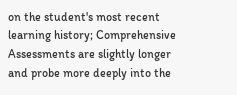on the student's most recent learning history; Comprehensive Assessments are slightly longer and probe more deeply into the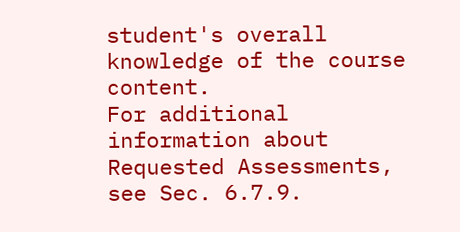student's overall knowledge of the course content.
For additional information about Requested Assessments, see Sec. 6.7.9.